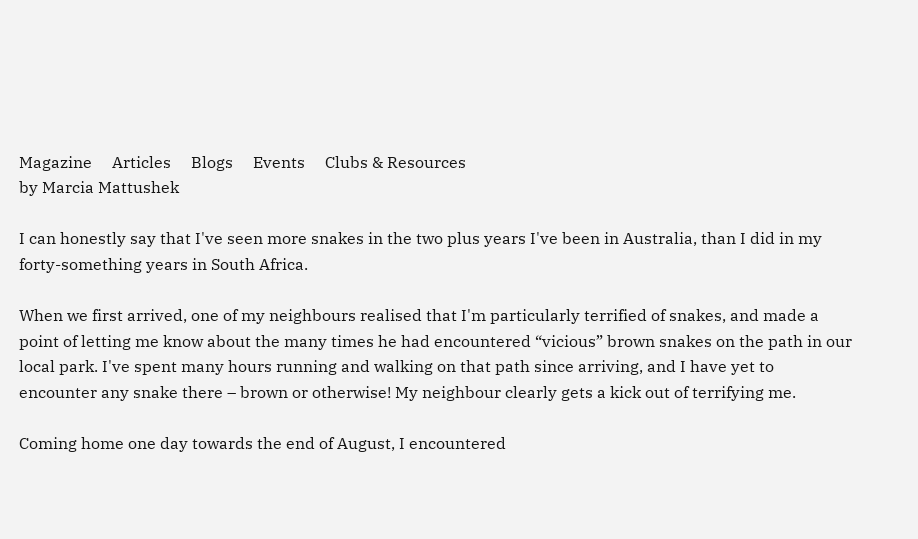Magazine     Articles     Blogs     Events     Clubs & Resources
by Marcia Mattushek

I can honestly say that I've seen more snakes in the two plus years I've been in Australia, than I did in my forty-something years in South Africa.

When we first arrived, one of my neighbours realised that I'm particularly terrified of snakes, and made a point of letting me know about the many times he had encountered “vicious” brown snakes on the path in our local park. I've spent many hours running and walking on that path since arriving, and I have yet to encounter any snake there – brown or otherwise! My neighbour clearly gets a kick out of terrifying me.

Coming home one day towards the end of August, I encountered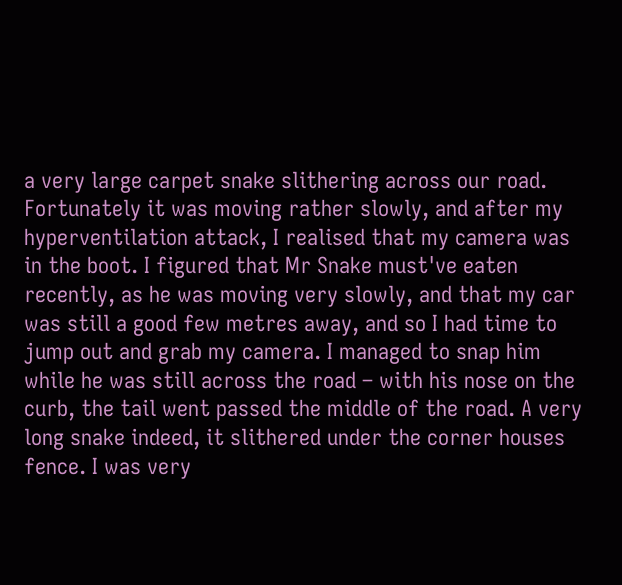a very large carpet snake slithering across our road. Fortunately it was moving rather slowly, and after my hyperventilation attack, I realised that my camera was in the boot. I figured that Mr Snake must've eaten recently, as he was moving very slowly, and that my car was still a good few metres away, and so I had time to jump out and grab my camera. I managed to snap him while he was still across the road – with his nose on the curb, the tail went passed the middle of the road. A very long snake indeed, it slithered under the corner houses fence. I was very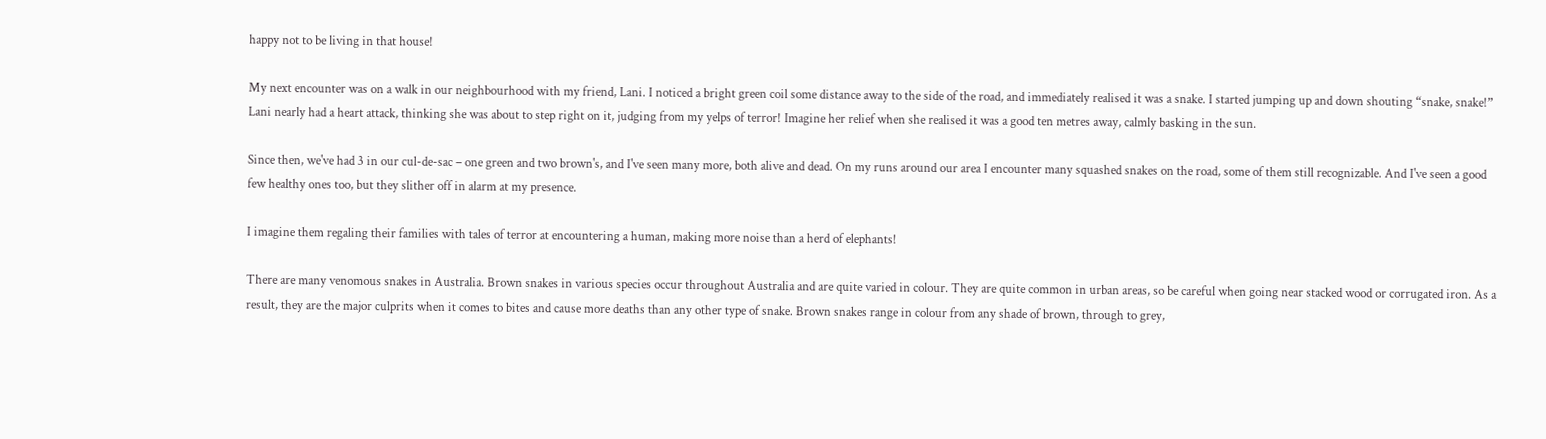happy not to be living in that house!

My next encounter was on a walk in our neighbourhood with my friend, Lani. I noticed a bright green coil some distance away to the side of the road, and immediately realised it was a snake. I started jumping up and down shouting “snake, snake!” Lani nearly had a heart attack, thinking she was about to step right on it, judging from my yelps of terror! Imagine her relief when she realised it was a good ten metres away, calmly basking in the sun.

Since then, we've had 3 in our cul-de-sac – one green and two brown's, and I've seen many more, both alive and dead. On my runs around our area I encounter many squashed snakes on the road, some of them still recognizable. And I've seen a good few healthy ones too, but they slither off in alarm at my presence.

I imagine them regaling their families with tales of terror at encountering a human, making more noise than a herd of elephants!

There are many venomous snakes in Australia. Brown snakes in various species occur throughout Australia and are quite varied in colour. They are quite common in urban areas, so be careful when going near stacked wood or corrugated iron. As a result, they are the major culprits when it comes to bites and cause more deaths than any other type of snake. Brown snakes range in colour from any shade of brown, through to grey,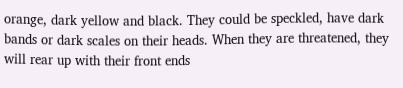orange, dark yellow and black. They could be speckled, have dark bands or dark scales on their heads. When they are threatened, they will rear up with their front ends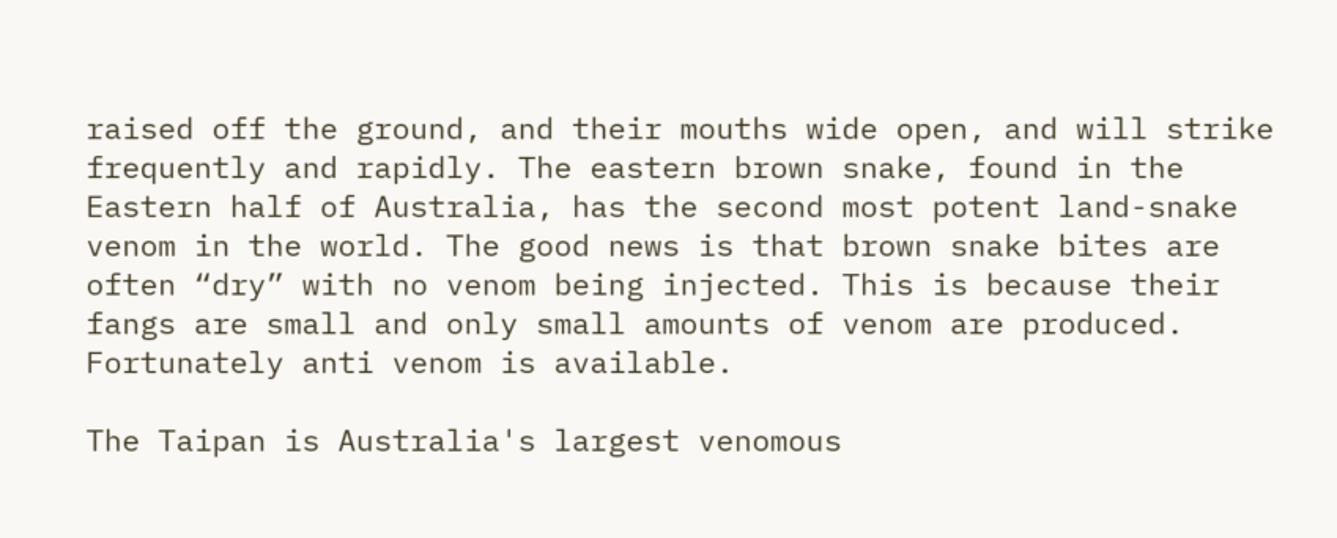raised off the ground, and their mouths wide open, and will strike frequently and rapidly. The eastern brown snake, found in the Eastern half of Australia, has the second most potent land-snake venom in the world. The good news is that brown snake bites are often “dry” with no venom being injected. This is because their fangs are small and only small amounts of venom are produced. Fortunately anti venom is available.

The Taipan is Australia's largest venomous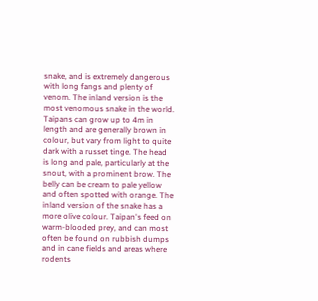snake, and is extremely dangerous with long fangs and plenty of venom. The inland version is the most venomous snake in the world. Taipans can grow up to 4m in length and are generally brown in colour, but vary from light to quite dark with a russet tinge. The head is long and pale, particularly at the snout, with a prominent brow. The belly can be cream to pale yellow and often spotted with orange. The inland version of the snake has a more olive colour. Taipan's feed on warm-blooded prey, and can most often be found on rubbish dumps and in cane fields and areas where rodents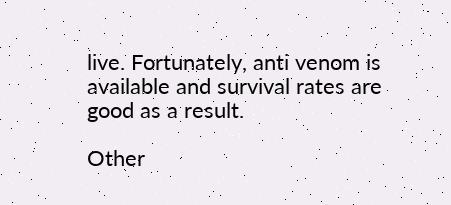live. Fortunately, anti venom is available and survival rates are good as a result.

Other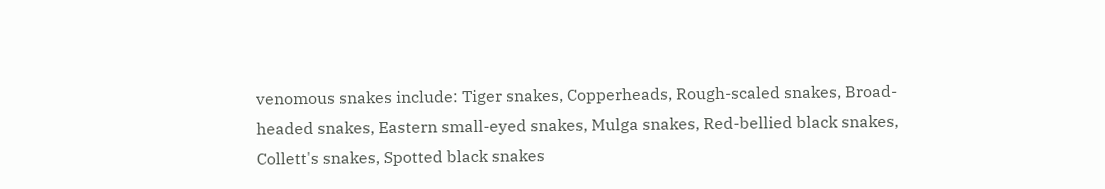venomous snakes include: Tiger snakes, Copperheads, Rough-scaled snakes, Broad-headed snakes, Eastern small-eyed snakes, Mulga snakes, Red-bellied black snakes, Collett's snakes, Spotted black snakes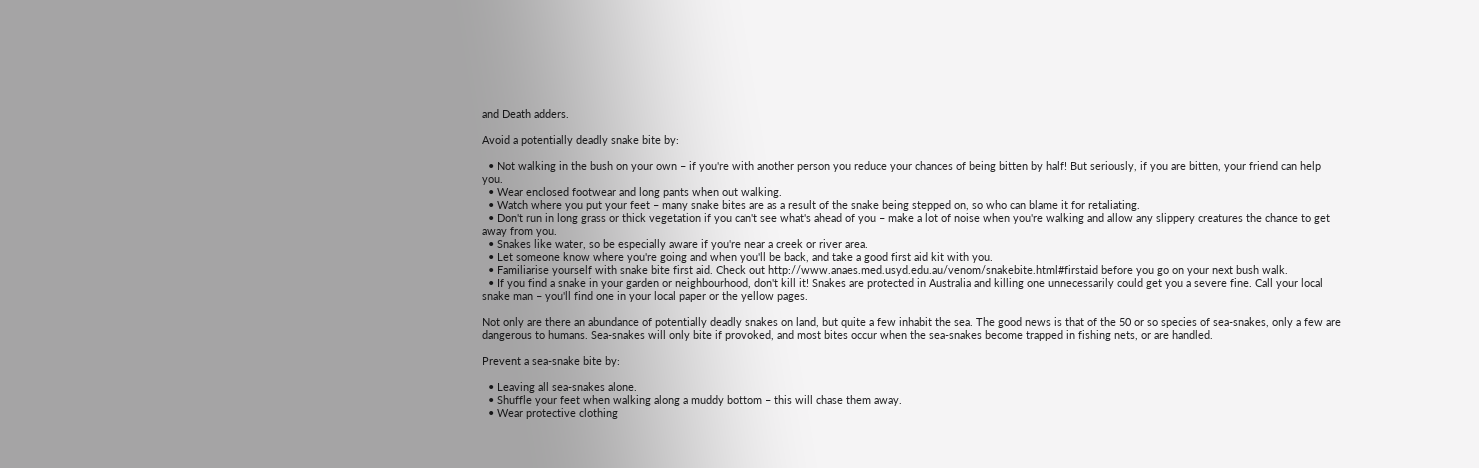and Death adders.

Avoid a potentially deadly snake bite by:

  • Not walking in the bush on your own – if you're with another person you reduce your chances of being bitten by half! But seriously, if you are bitten, your friend can help you.
  • Wear enclosed footwear and long pants when out walking.
  • Watch where you put your feet – many snake bites are as a result of the snake being stepped on, so who can blame it for retaliating.
  • Don't run in long grass or thick vegetation if you can't see what's ahead of you – make a lot of noise when you're walking and allow any slippery creatures the chance to get away from you.
  • Snakes like water, so be especially aware if you're near a creek or river area.
  • Let someone know where you're going and when you'll be back, and take a good first aid kit with you.
  • Familiarise yourself with snake bite first aid. Check out http://www.anaes.med.usyd.edu.au/venom/snakebite.html#firstaid before you go on your next bush walk.
  • If you find a snake in your garden or neighbourhood, don't kill it! Snakes are protected in Australia and killing one unnecessarily could get you a severe fine. Call your local snake man – you'll find one in your local paper or the yellow pages.

Not only are there an abundance of potentially deadly snakes on land, but quite a few inhabit the sea. The good news is that of the 50 or so species of sea-snakes, only a few are dangerous to humans. Sea-snakes will only bite if provoked, and most bites occur when the sea-snakes become trapped in fishing nets, or are handled.

Prevent a sea-snake bite by:

  • Leaving all sea-snakes alone.
  • Shuffle your feet when walking along a muddy bottom – this will chase them away.
  • Wear protective clothing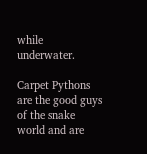while underwater.

Carpet Pythons are the good guys of the snake world and are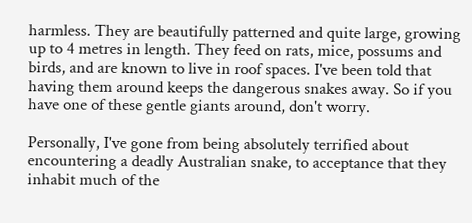harmless. They are beautifully patterned and quite large, growing up to 4 metres in length. They feed on rats, mice, possums and birds, and are known to live in roof spaces. I've been told that having them around keeps the dangerous snakes away. So if you have one of these gentle giants around, don't worry.

Personally, I've gone from being absolutely terrified about encountering a deadly Australian snake, to acceptance that they inhabit much of the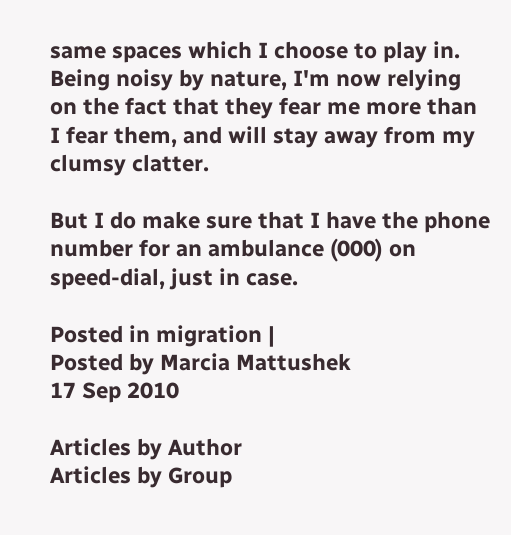same spaces which I choose to play in. Being noisy by nature, I'm now relying on the fact that they fear me more than I fear them, and will stay away from my clumsy clatter.

But I do make sure that I have the phone number for an ambulance (000) on speed-dial, just in case.

Posted in migration |
Posted by Marcia Mattushek
17 Sep 2010

Articles by Author
Articles by Group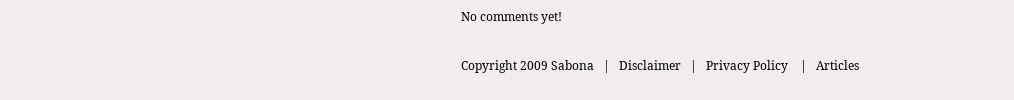No comments yet!

Copyright 2009 Sabona   |   Disclaimer   |   Privacy Policy    |   Articles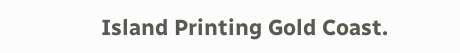Island Printing Gold Coast.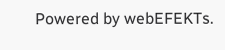Powered by webEFEKTs.